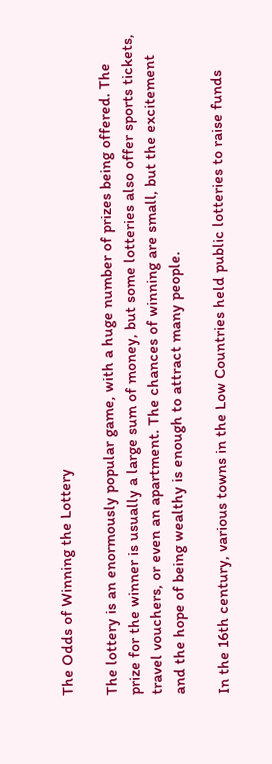The Odds of Winning the Lottery

The lottery is an enormously popular game, with a huge number of prizes being offered. The prize for the winner is usually a large sum of money, but some lotteries also offer sports tickets, travel vouchers, or even an apartment. The chances of winning are small, but the excitement and the hope of being wealthy is enough to attract many people.

In the 16th century, various towns in the Low Countries held public lotteries to raise funds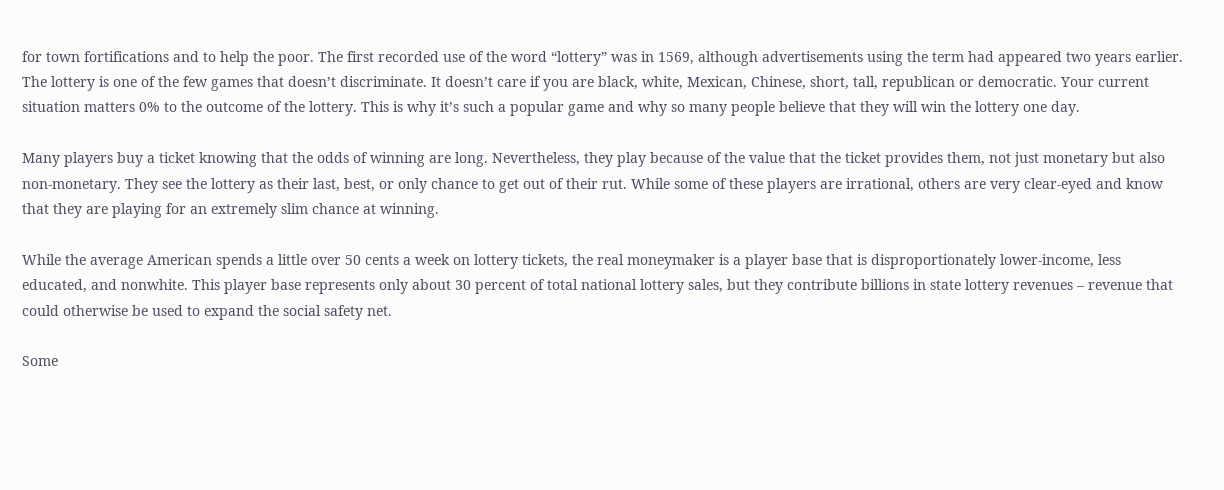for town fortifications and to help the poor. The first recorded use of the word “lottery” was in 1569, although advertisements using the term had appeared two years earlier. The lottery is one of the few games that doesn’t discriminate. It doesn’t care if you are black, white, Mexican, Chinese, short, tall, republican or democratic. Your current situation matters 0% to the outcome of the lottery. This is why it’s such a popular game and why so many people believe that they will win the lottery one day.

Many players buy a ticket knowing that the odds of winning are long. Nevertheless, they play because of the value that the ticket provides them, not just monetary but also non-monetary. They see the lottery as their last, best, or only chance to get out of their rut. While some of these players are irrational, others are very clear-eyed and know that they are playing for an extremely slim chance at winning.

While the average American spends a little over 50 cents a week on lottery tickets, the real moneymaker is a player base that is disproportionately lower-income, less educated, and nonwhite. This player base represents only about 30 percent of total national lottery sales, but they contribute billions in state lottery revenues – revenue that could otherwise be used to expand the social safety net.

Some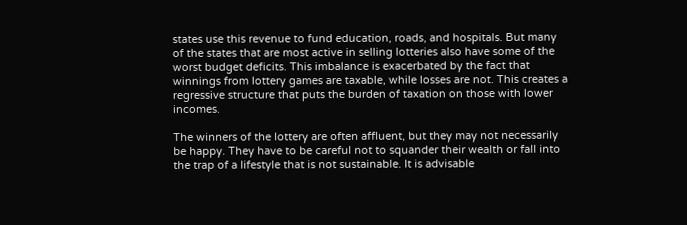states use this revenue to fund education, roads, and hospitals. But many of the states that are most active in selling lotteries also have some of the worst budget deficits. This imbalance is exacerbated by the fact that winnings from lottery games are taxable, while losses are not. This creates a regressive structure that puts the burden of taxation on those with lower incomes.

The winners of the lottery are often affluent, but they may not necessarily be happy. They have to be careful not to squander their wealth or fall into the trap of a lifestyle that is not sustainable. It is advisable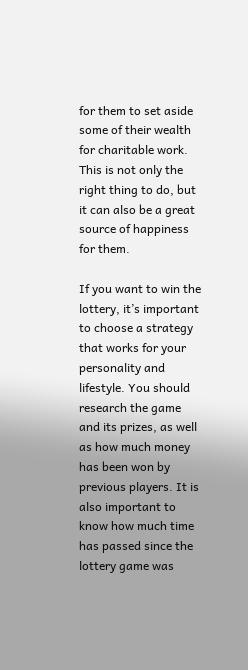for them to set aside some of their wealth for charitable work. This is not only the right thing to do, but it can also be a great source of happiness for them.

If you want to win the lottery, it’s important to choose a strategy that works for your personality and lifestyle. You should research the game and its prizes, as well as how much money has been won by previous players. It is also important to know how much time has passed since the lottery game was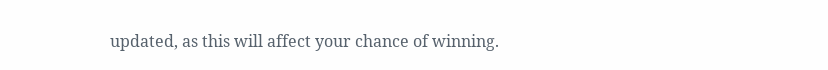updated, as this will affect your chance of winning.